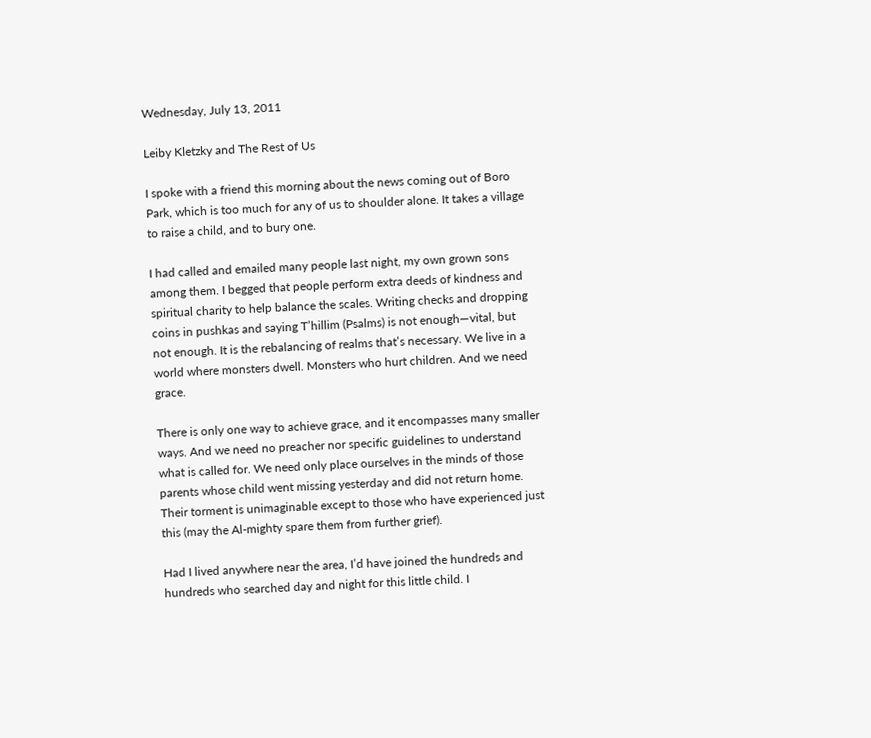Wednesday, July 13, 2011

Leiby Kletzky and The Rest of Us

I spoke with a friend this morning about the news coming out of Boro Park, which is too much for any of us to shoulder alone. It takes a village to raise a child, and to bury one.

I had called and emailed many people last night, my own grown sons among them. I begged that people perform extra deeds of kindness and spiritual charity to help balance the scales. Writing checks and dropping coins in pushkas and saying T’hillim (Psalms) is not enough—vital, but not enough. It is the rebalancing of realms that’s necessary. We live in a world where monsters dwell. Monsters who hurt children. And we need grace.

There is only one way to achieve grace, and it encompasses many smaller ways. And we need no preacher nor specific guidelines to understand what is called for. We need only place ourselves in the minds of those parents whose child went missing yesterday and did not return home. Their torment is unimaginable except to those who have experienced just this (may the Al-mighty spare them from further grief).

Had I lived anywhere near the area, I’d have joined the hundreds and hundreds who searched day and night for this little child. I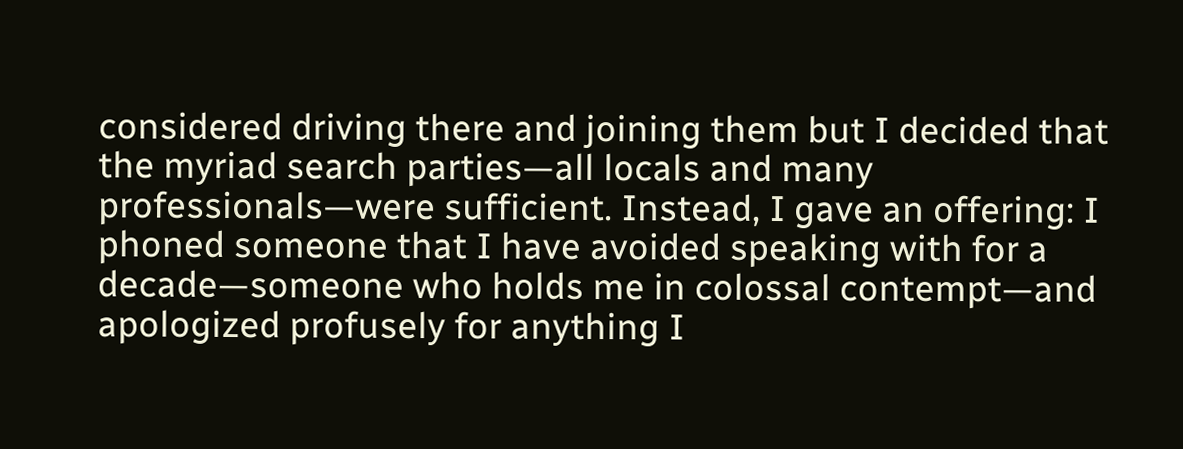considered driving there and joining them but I decided that the myriad search parties—all locals and many professionals—were sufficient. Instead, I gave an offering: I phoned someone that I have avoided speaking with for a decade—someone who holds me in colossal contempt—and apologized profusely for anything I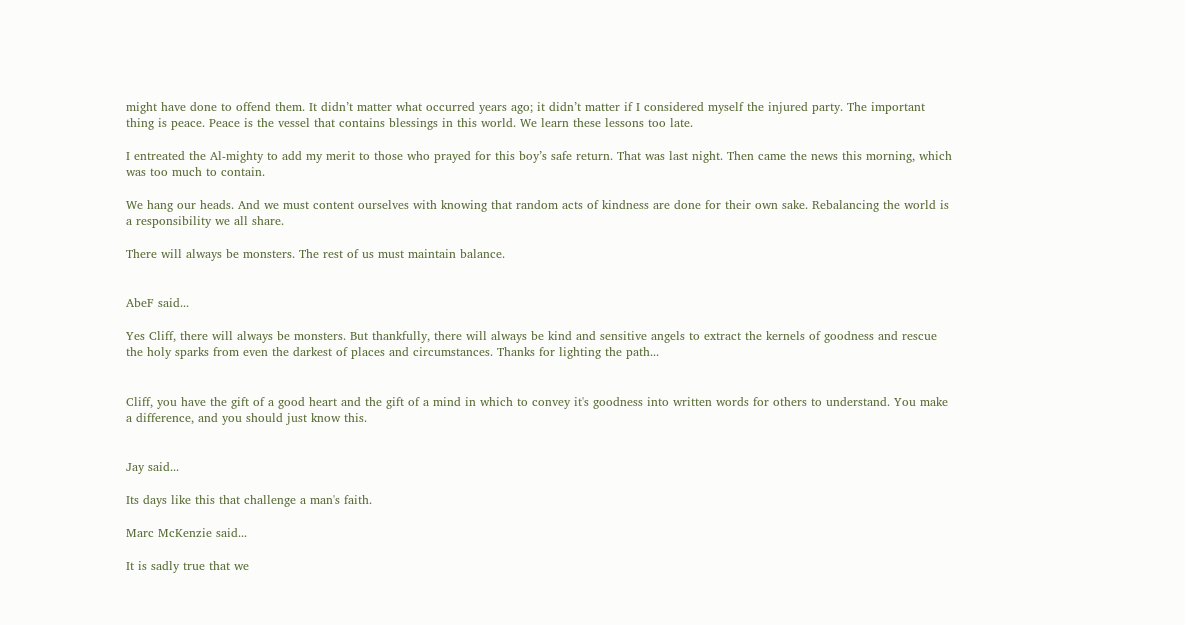might have done to offend them. It didn’t matter what occurred years ago; it didn’t matter if I considered myself the injured party. The important thing is peace. Peace is the vessel that contains blessings in this world. We learn these lessons too late.

I entreated the Al-mighty to add my merit to those who prayed for this boy’s safe return. That was last night. Then came the news this morning, which was too much to contain.

We hang our heads. And we must content ourselves with knowing that random acts of kindness are done for their own sake. Rebalancing the world is a responsibility we all share.

There will always be monsters. The rest of us must maintain balance.


AbeF said...

Yes Cliff, there will always be monsters. But thankfully, there will always be kind and sensitive angels to extract the kernels of goodness and rescue the holy sparks from even the darkest of places and circumstances. Thanks for lighting the path...


Cliff, you have the gift of a good heart and the gift of a mind in which to convey it's goodness into written words for others to understand. You make a difference, and you should just know this.


Jay said...

Its days like this that challenge a man's faith.

Marc McKenzie said...

It is sadly true that we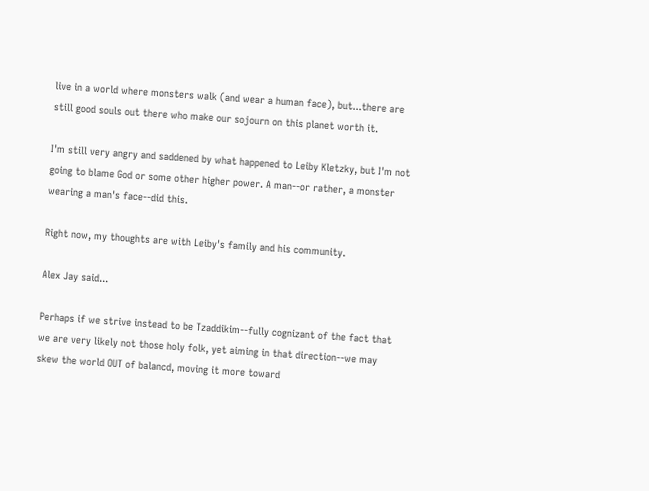live in a world where monsters walk (and wear a human face), but...there are still good souls out there who make our sojourn on this planet worth it.

I'm still very angry and saddened by what happened to Leiby Kletzky, but I'm not going to blame God or some other higher power. A man--or rather, a monster wearing a man's face--did this.

Right now, my thoughts are with Leiby's family and his community.

Alex Jay said...

Perhaps if we strive instead to be Tzaddikim--fully cognizant of the fact that we are very likely not those holy folk, yet aiming in that direction--we may skew the world OUT of balancd, moving it more toward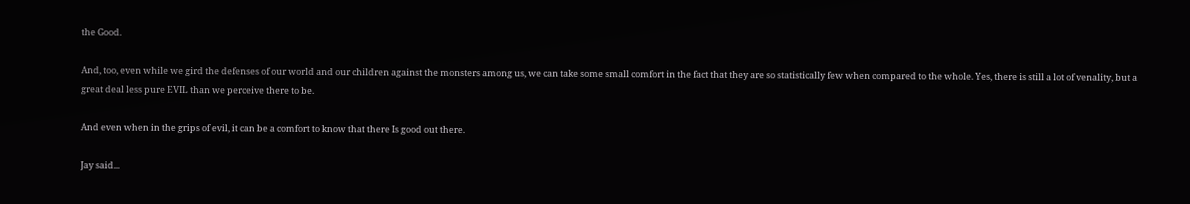the Good.

And, too, even while we gird the defenses of our world and our children against the monsters among us, we can take some small comfort in the fact that they are so statistically few when compared to the whole. Yes, there is still a lot of venality, but a great deal less pure EVIL than we perceive there to be.

And even when in the grips of evil, it can be a comfort to know that there Is good out there.

Jay said...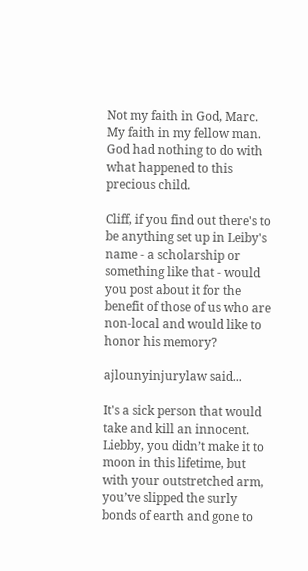Not my faith in God, Marc. My faith in my fellow man. God had nothing to do with what happened to this precious child.

Cliff, if you find out there's to be anything set up in Leiby's name - a scholarship or something like that - would you post about it for the benefit of those of us who are non-local and would like to honor his memory?

ajlounyinjurylaw said...

It's a sick person that would take and kill an innocent. Liebby, you didn’t make it to moon in this lifetime, but with your outstretched arm, you’ve slipped the surly bonds of earth and gone to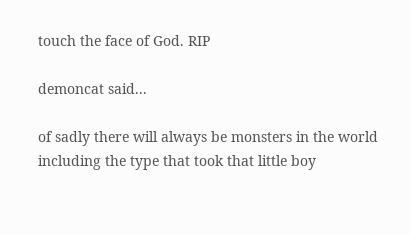touch the face of God. RIP

demoncat said...

of sadly there will always be monsters in the world including the type that took that little boy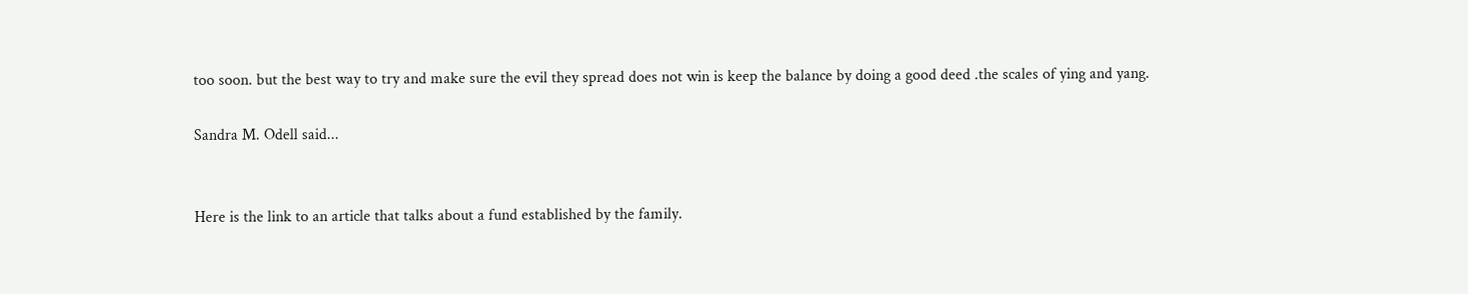too soon. but the best way to try and make sure the evil they spread does not win is keep the balance by doing a good deed .the scales of ying and yang.

Sandra M. Odell said...


Here is the link to an article that talks about a fund established by the family.